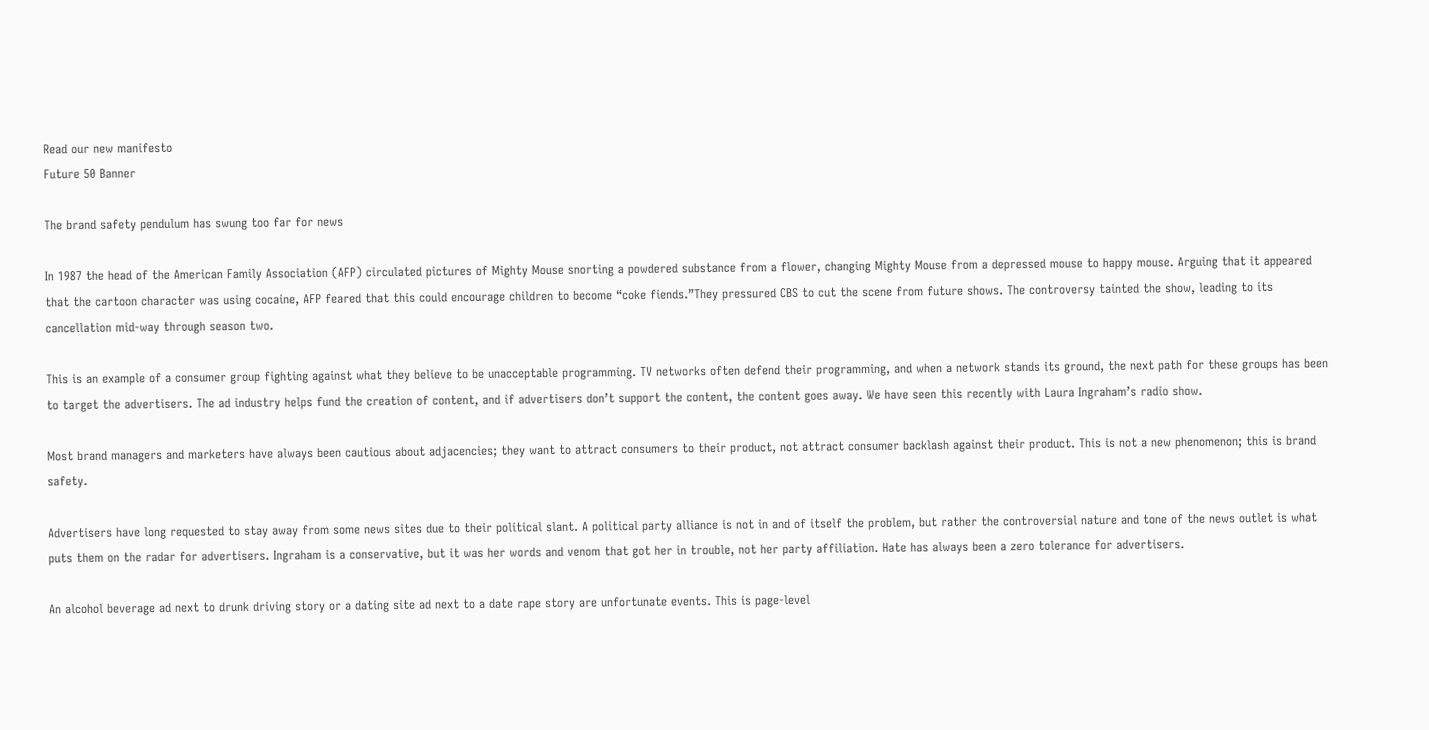Read our new manifesto
Future 50 Banner

The brand safety pendulum has swung too far for news

In 1987 the head of the American Family Association (AFP) circulated pictures of Mighty Mouse snorting a powdered substance from a flower, changing Mighty Mouse from a depressed mouse to happy mouse. Arguing that it appeared that the cartoon character was using cocaine, AFP feared that this could encourage children to become “coke fiends.”They pressured CBS to cut the scene from future shows. The controversy tainted the show, leading to its cancellation mid-way through season two.

This is an example of a consumer group fighting against what they believe to be unacceptable programming. TV networks often defend their programming, and when a network stands its ground, the next path for these groups has been to target the advertisers. The ad industry helps fund the creation of content, and if advertisers don’t support the content, the content goes away. We have seen this recently with Laura Ingraham’s radio show.

Most brand managers and marketers have always been cautious about adjacencies; they want to attract consumers to their product, not attract consumer backlash against their product. This is not a new phenomenon; this is brand safety.

Advertisers have long requested to stay away from some news sites due to their political slant. A political party alliance is not in and of itself the problem, but rather the controversial nature and tone of the news outlet is what puts them on the radar for advertisers. Ingraham is a conservative, but it was her words and venom that got her in trouble, not her party affiliation. Hate has always been a zero tolerance for advertisers.

An alcohol beverage ad next to drunk driving story or a dating site ad next to a date rape story are unfortunate events. This is page-level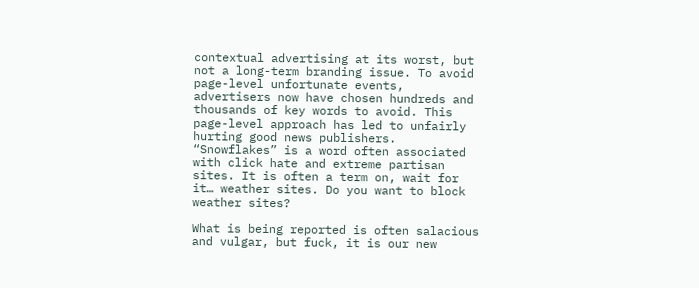contextual advertising at its worst, but not a long-term branding issue. To avoid page-level unfortunate events, advertisers now have chosen hundreds and thousands of key words to avoid. This page-level approach has led to unfairly hurting good news publishers. “Snowflakes” is a word often associated with click hate and extreme partisan sites. It is often a term on, wait for it… weather sites. Do you want to block weather sites?

What is being reported is often salacious and vulgar, but fuck, it is our new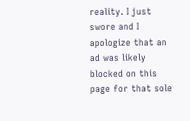reality. I just swore and I apologize that an ad was likely blocked on this page for that sole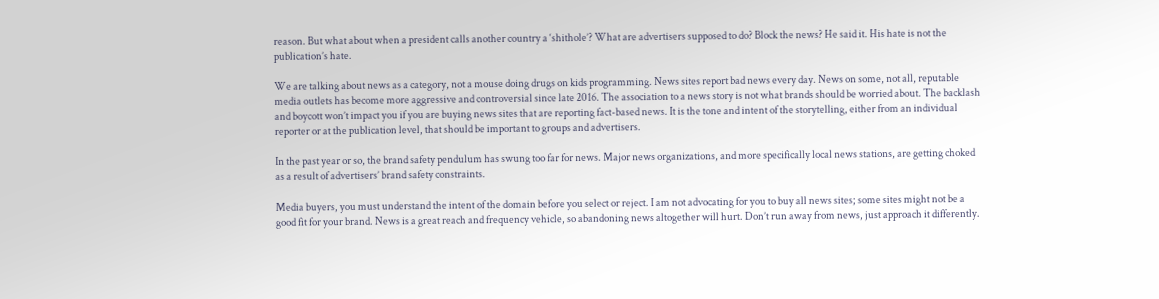reason. But what about when a president calls another country a ‘shithole’? What are advertisers supposed to do? Block the news? He said it. His hate is not the publication’s hate.

We are talking about news as a category, not a mouse doing drugs on kids programming. News sites report bad news every day. News on some, not all, reputable media outlets has become more aggressive and controversial since late 2016. The association to a news story is not what brands should be worried about. The backlash and boycott won’t impact you if you are buying news sites that are reporting fact-based news. It is the tone and intent of the storytelling, either from an individual reporter or at the publication level, that should be important to groups and advertisers.

In the past year or so, the brand safety pendulum has swung too far for news. Major news organizations, and more specifically local news stations, are getting choked as a result of advertisers’ brand safety constraints.

Media buyers, you must understand the intent of the domain before you select or reject. I am not advocating for you to buy all news sites; some sites might not be a good fit for your brand. News is a great reach and frequency vehicle, so abandoning news altogether will hurt. Don’t run away from news, just approach it differently.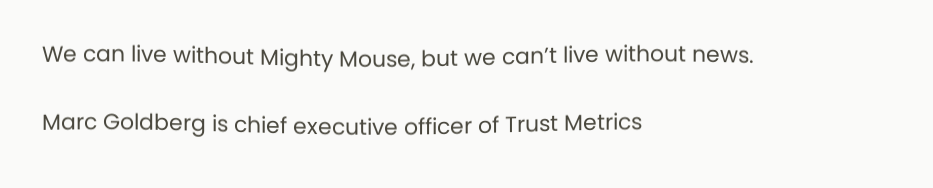We can live without Mighty Mouse, but we can’t live without news.

Marc Goldberg is chief executive officer of Trust Metrics